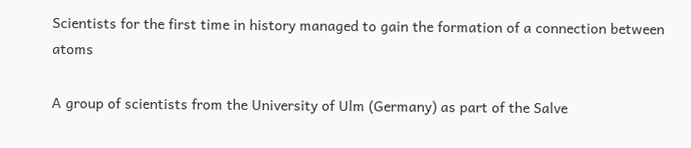Scientists for the first time in history managed to gain the formation of a connection between atoms

A group of scientists from the University of Ulm (Germany) as part of the Salve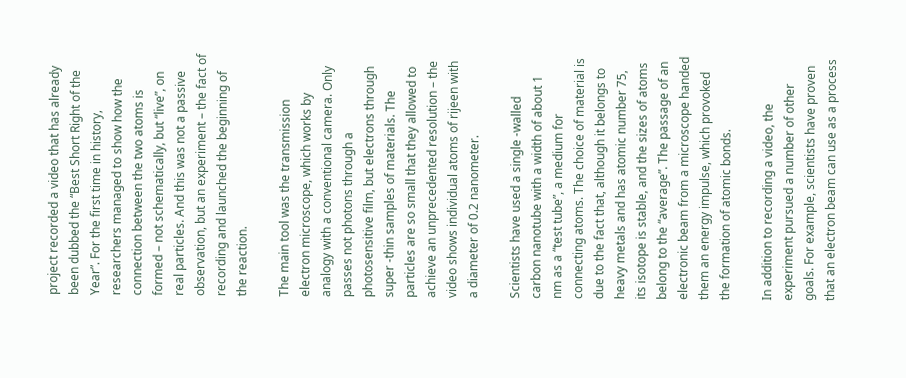project recorded a video that has already been dubbed the “Best Short Right of the Year”. For the first time in history, researchers managed to show how the connection between the two atoms is formed – not schematically, but “live”, on real particles. And this was not a passive observation, but an experiment – the fact of recording and launched the beginning of the reaction.

The main tool was the transmission electron microscope, which works by analogy with a conventional camera. Only passes not photons through a photosensitive film, but electrons through super -thin samples of materials. The particles are so small that they allowed to achieve an unprecedented resolution – the video shows individual atoms of rijeen with a diameter of 0.2 nanometer.

Scientists have used a single -walled carbon nanotube with a width of about 1 nm as a “test tube”, a medium for connecting atoms. The choice of material is due to the fact that, although it belongs to heavy metals and has atomic number 75, its isotope is stable, and the sizes of atoms belong to the “average”. The passage of an electronic beam from a microscope handed them an energy impulse, which provoked the formation of atomic bonds.

In addition to recording a video, the experiment pursued a number of other goals. For example, scientists have proven that an electron beam can use as a process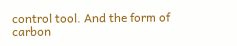control tool. And the form of carbon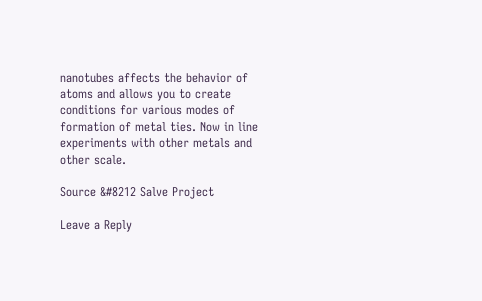nanotubes affects the behavior of atoms and allows you to create conditions for various modes of formation of metal ties. Now in line experiments with other metals and other scale.

Source &#8212 Salve Project

Leave a Reply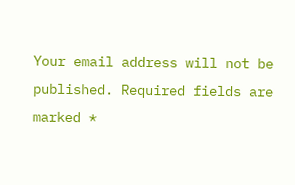Your email address will not be published. Required fields are marked *